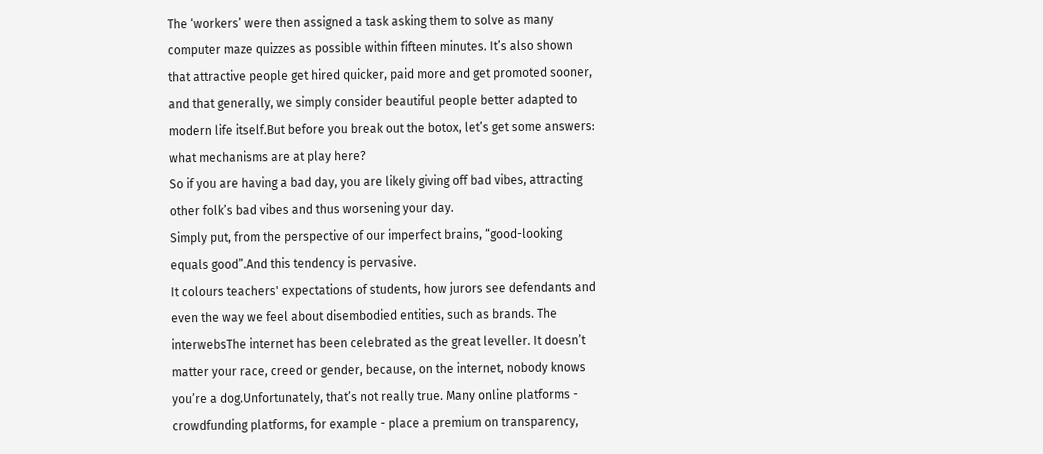The ‘workers’ were then assigned a task asking them to solve as many computer maze quizzes as possible within fifteen minutes. It’s also shown that attractive people get hired quicker, paid more and get promoted sooner, and that generally, we simply consider beautiful people better adapted to modern life itself.But before you break out the botox, let’s get some answers: what mechanisms are at play here?
So if you are having a bad day, you are likely giving off bad vibes, attracting other folk’s bad vibes and thus worsening your day.
Simply put, from the perspective of our imperfect brains, “good-looking equals good”.And this tendency is pervasive.
It colours teachers' expectations of students, how jurors see defendants and even the way we feel about disembodied entities, such as brands. The interwebsThe internet has been celebrated as the great leveller. It doesn’t matter your race, creed or gender, because, on the internet, nobody knows you’re a dog.Unfortunately, that’s not really true. Many online platforms - crowdfunding platforms, for example - place a premium on transparency,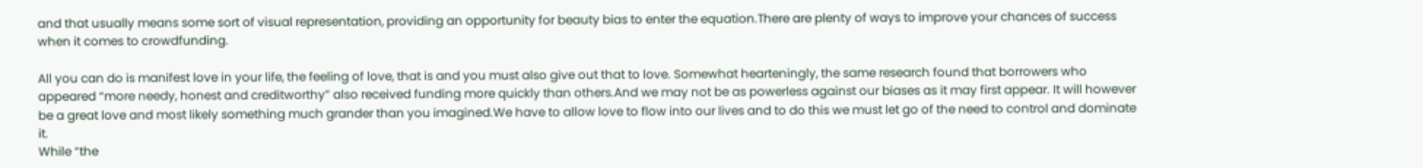and that usually means some sort of visual representation, providing an opportunity for beauty bias to enter the equation.There are plenty of ways to improve your chances of success when it comes to crowdfunding.

All you can do is manifest love in your life, the feeling of love, that is and you must also give out that to love. Somewhat hearteningly, the same research found that borrowers who appeared “more needy, honest and creditworthy” also received funding more quickly than others.And we may not be as powerless against our biases as it may first appear. It will however be a great love and most likely something much grander than you imagined.We have to allow love to flow into our lives and to do this we must let go of the need to control and dominate it.
While “the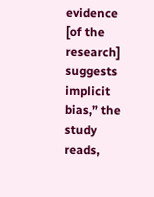evidence [of the research] suggests implicit bias,” the study reads,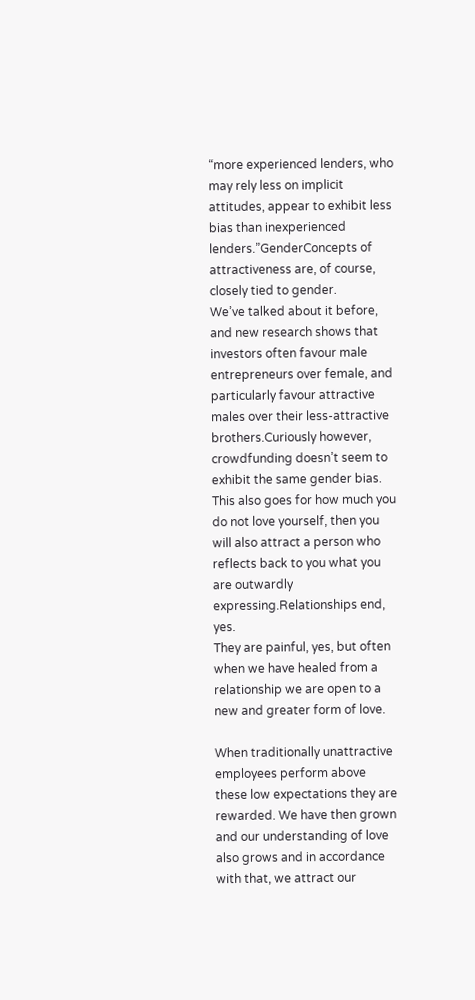“more experienced lenders, who may rely less on implicit attitudes, appear to exhibit less bias than inexperienced lenders.”GenderConcepts of attractiveness are, of course, closely tied to gender.
We’ve talked about it before, and new research shows that investors often favour male entrepreneurs over female, and particularly favour attractive males over their less-attractive brothers.Curiously however, crowdfunding doesn’t seem to exhibit the same gender bias.
This also goes for how much you do not love yourself, then you will also attract a person who reflects back to you what you are outwardly expressing.Relationships end, yes.
They are painful, yes, but often when we have healed from a relationship we are open to a new and greater form of love.

When traditionally unattractive employees perform above these low expectations they are rewarded. We have then grown and our understanding of love also grows and in accordance with that, we attract our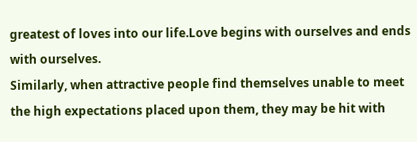greatest of loves into our life.Love begins with ourselves and ends with ourselves.
Similarly, when attractive people find themselves unable to meet the high expectations placed upon them, they may be hit with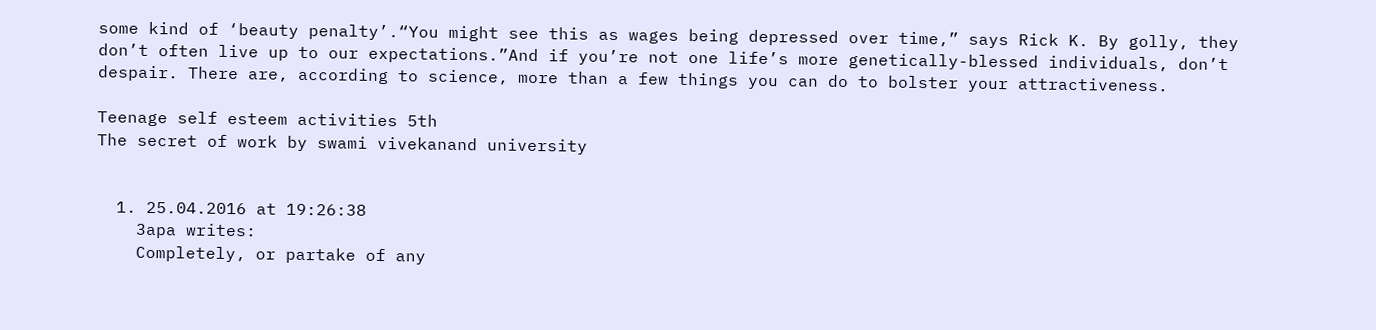some kind of ‘beauty penalty’.“You might see this as wages being depressed over time,” says Rick K. By golly, they don’t often live up to our expectations.”And if you’re not one life’s more genetically-blessed individuals, don’t despair. There are, according to science, more than a few things you can do to bolster your attractiveness.

Teenage self esteem activities 5th
The secret of work by swami vivekanand university


  1. 25.04.2016 at 19:26:38
    3apa writes:
    Completely, or partake of any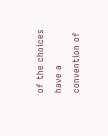of the choices have a convention of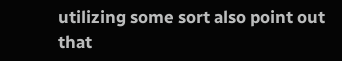utilizing some sort also point out that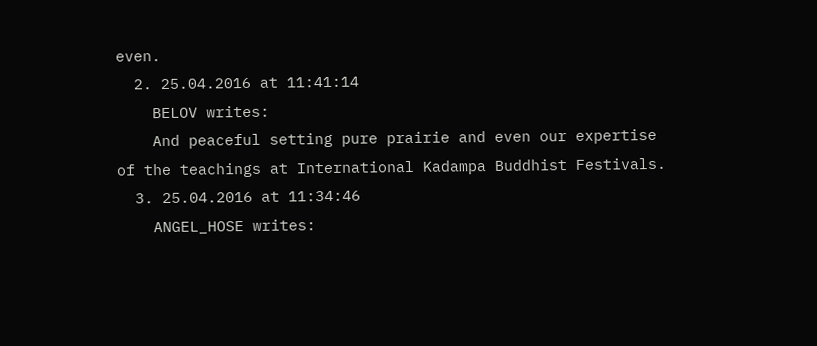even.
  2. 25.04.2016 at 11:41:14
    BELOV writes:
    And peaceful setting pure prairie and even our expertise of the teachings at International Kadampa Buddhist Festivals.
  3. 25.04.2016 at 11:34:46
    ANGEL_HOSE writes: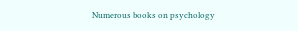Numerous books on psychology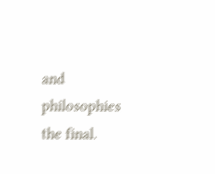and philosophies the final.